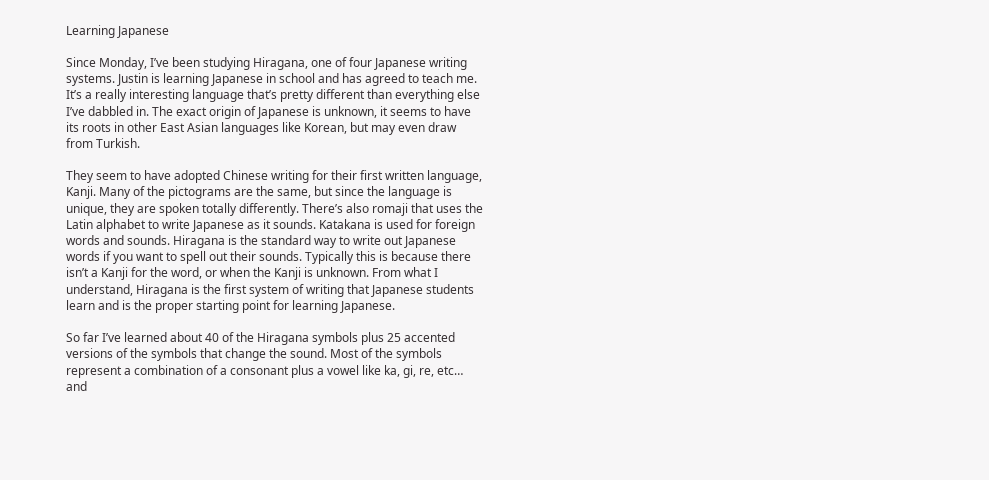Learning Japanese

Since Monday, I’ve been studying Hiragana, one of four Japanese writing systems. Justin is learning Japanese in school and has agreed to teach me. It’s a really interesting language that’s pretty different than everything else I’ve dabbled in. The exact origin of Japanese is unknown, it seems to have its roots in other East Asian languages like Korean, but may even draw from Turkish.

They seem to have adopted Chinese writing for their first written language, Kanji. Many of the pictograms are the same, but since the language is unique, they are spoken totally differently. There’s also romaji that uses the Latin alphabet to write Japanese as it sounds. Katakana is used for foreign words and sounds. Hiragana is the standard way to write out Japanese words if you want to spell out their sounds. Typically this is because there isn’t a Kanji for the word, or when the Kanji is unknown. From what I understand, Hiragana is the first system of writing that Japanese students learn and is the proper starting point for learning Japanese.

So far I’ve learned about 40 of the Hiragana symbols plus 25 accented versions of the symbols that change the sound. Most of the symbols represent a combination of a consonant plus a vowel like ka, gi, re, etc… and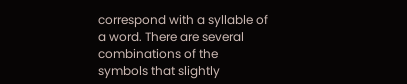correspond with a syllable of a word. There are several combinations of the symbols that slightly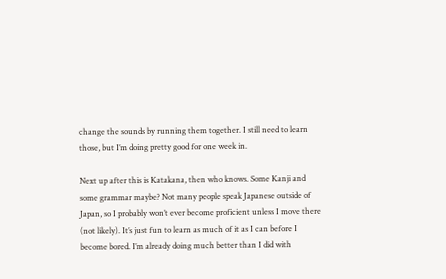change the sounds by running them together. I still need to learn those, but I’m doing pretty good for one week in.

Next up after this is Katakana, then who knows. Some Kanji and some grammar maybe? Not many people speak Japanese outside of Japan, so I probably won’t ever become proficient unless I move there (not likely). It’s just fun to learn as much of it as I can before I become bored. I’m already doing much better than I did with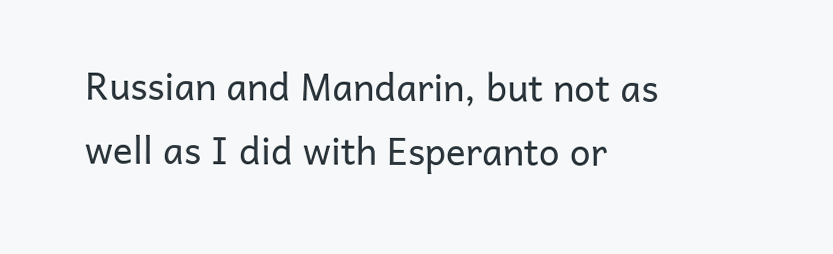Russian and Mandarin, but not as well as I did with Esperanto or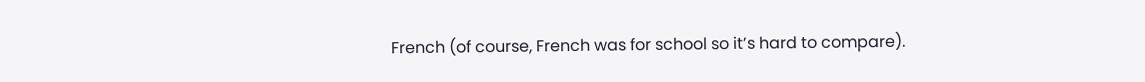French (of course, French was for school so it’s hard to compare).